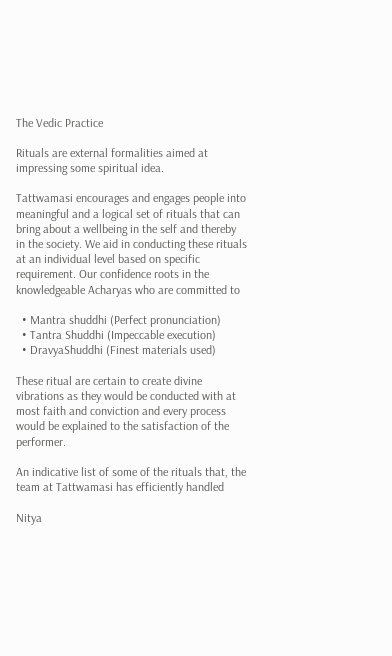The Vedic Practice

Rituals are external formalities aimed at impressing some spiritual idea.

Tattwamasi encourages and engages people into meaningful and a logical set of rituals that can bring about a wellbeing in the self and thereby in the society. We aid in conducting these rituals at an individual level based on specific requirement. Our confidence roots in the knowledgeable Acharyas who are committed to

  • Mantra shuddhi (Perfect pronunciation)
  • Tantra Shuddhi (Impeccable execution)
  • DravyaShuddhi (Finest materials used)

These ritual are certain to create divine vibrations as they would be conducted with at most faith and conviction and every process would be explained to the satisfaction of the performer.

An indicative list of some of the rituals that, the team at Tattwamasi has efficiently handled

Nitya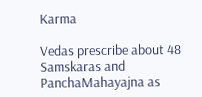Karma

Vedas prescribe about 48 Samskaras and PanchaMahayajna as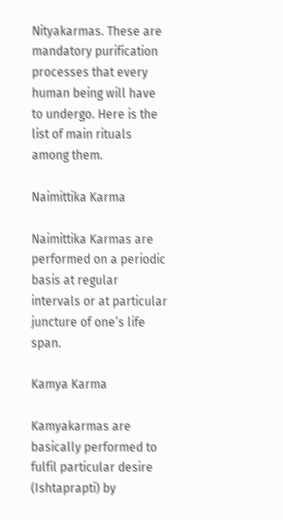Nityakarmas. These are mandatory purification processes that every human being will have to undergo. Here is the list of main rituals among them.

Naimittika Karma

Naimittika Karmas are performed on a periodic basis at regular intervals or at particular juncture of one’s life span.

Kamya Karma

Kamyakarmas are basically performed to fulfil particular desire (Ishtaprapti) by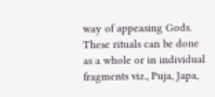way of appeasing Gods. These rituals can be done as a whole or in individual fragments viz., Puja, Japa,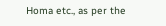Homa etc., as per the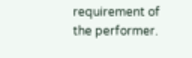requirement of the performer.